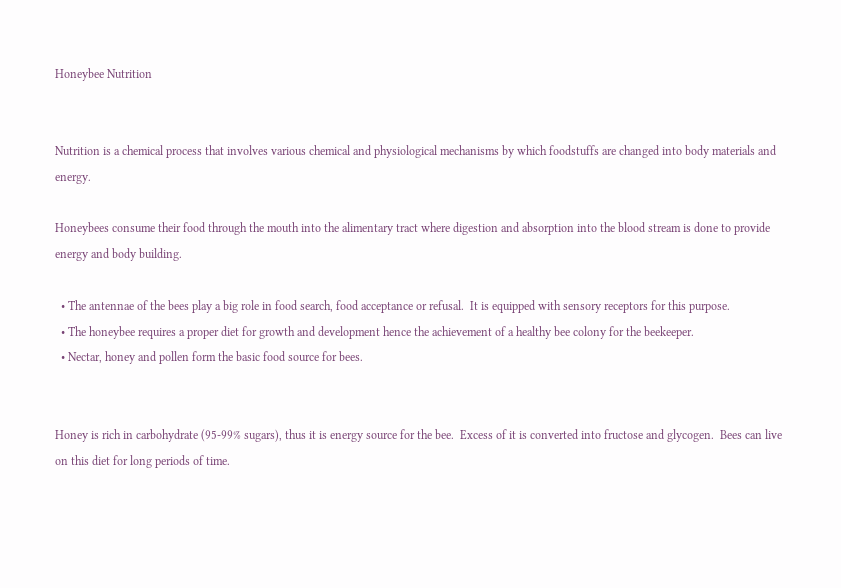Honeybee Nutrition


Nutrition is a chemical process that involves various chemical and physiological mechanisms by which foodstuffs are changed into body materials and energy.

Honeybees consume their food through the mouth into the alimentary tract where digestion and absorption into the blood stream is done to provide energy and body building.

  • The antennae of the bees play a big role in food search, food acceptance or refusal.  It is equipped with sensory receptors for this purpose.
  • The honeybee requires a proper diet for growth and development hence the achievement of a healthy bee colony for the beekeeper.
  • Nectar, honey and pollen form the basic food source for bees.


Honey is rich in carbohydrate (95-99% sugars), thus it is energy source for the bee.  Excess of it is converted into fructose and glycogen.  Bees can live on this diet for long periods of time.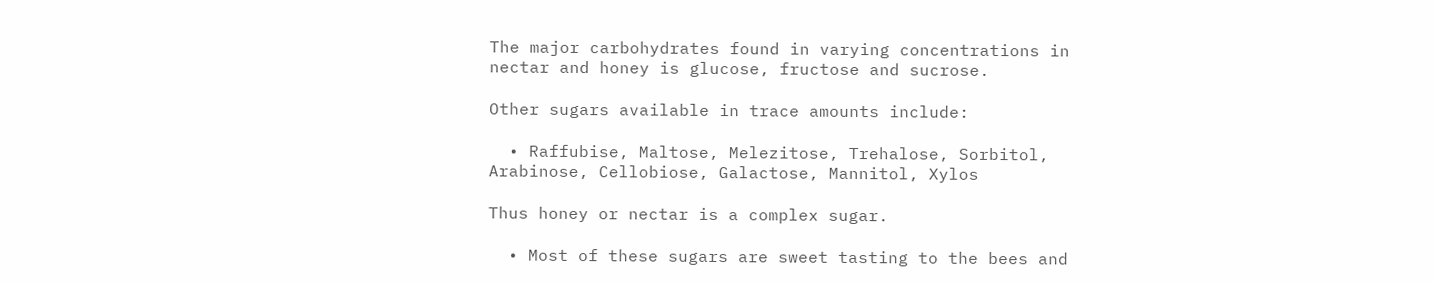The major carbohydrates found in varying concentrations in nectar and honey is glucose, fructose and sucrose.

Other sugars available in trace amounts include:

  • Raffubise, Maltose, Melezitose, Trehalose, Sorbitol, Arabinose, Cellobiose, Galactose, Mannitol, Xylos

Thus honey or nectar is a complex sugar.

  • Most of these sugars are sweet tasting to the bees and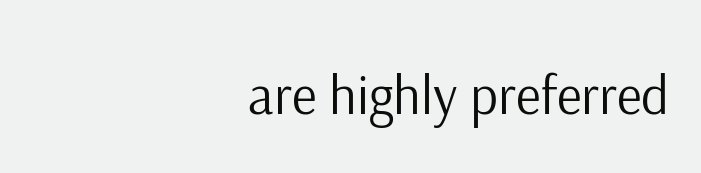are highly preferred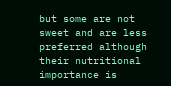but some are not sweet and are less preferred although their nutritional importance is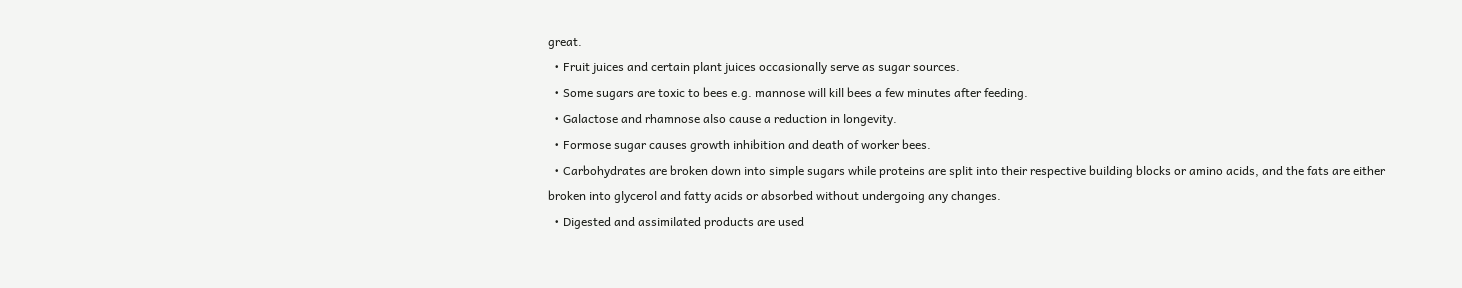great.
  • Fruit juices and certain plant juices occasionally serve as sugar sources.
  • Some sugars are toxic to bees e.g. mannose will kill bees a few minutes after feeding.
  • Galactose and rhamnose also cause a reduction in longevity.
  • Formose sugar causes growth inhibition and death of worker bees.
  • Carbohydrates are broken down into simple sugars while proteins are split into their respective building blocks or amino acids, and the fats are either broken into glycerol and fatty acids or absorbed without undergoing any changes.
  • Digested and assimilated products are used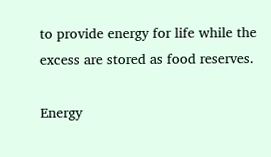to provide energy for life while the excess are stored as food reserves.

Energy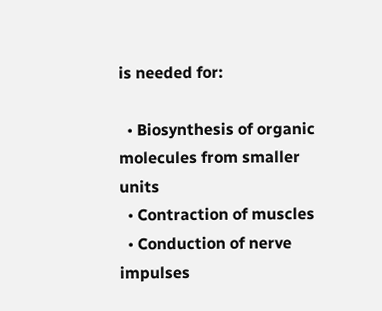is needed for:

  • Biosynthesis of organic molecules from smaller units
  • Contraction of muscles
  • Conduction of nerve impulses